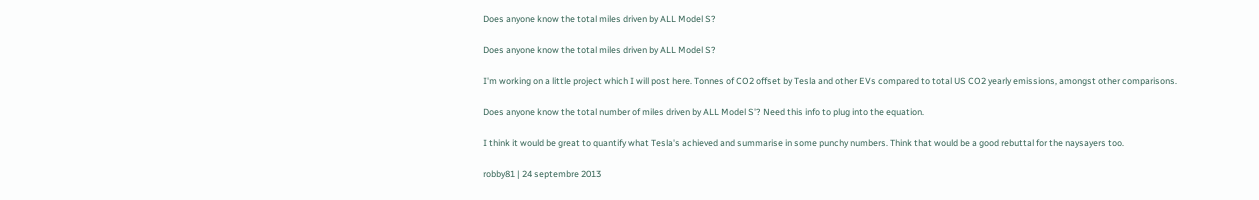Does anyone know the total miles driven by ALL Model S?

Does anyone know the total miles driven by ALL Model S?

I'm working on a little project which I will post here. Tonnes of CO2 offset by Tesla and other EVs compared to total US CO2 yearly emissions, amongst other comparisons.

Does anyone know the total number of miles driven by ALL Model S'? Need this info to plug into the equation.

I think it would be great to quantify what Tesla's achieved and summarise in some punchy numbers. Think that would be a good rebuttal for the naysayers too.

robby81 | 24 septembre 2013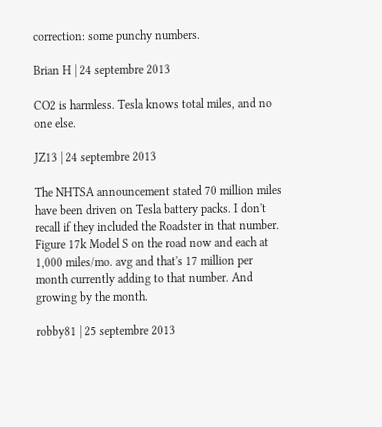correction: some punchy numbers.

Brian H | 24 septembre 2013

CO2 is harmless. Tesla knows total miles, and no one else.

JZ13 | 24 septembre 2013

The NHTSA announcement stated 70 million miles have been driven on Tesla battery packs. I don't recall if they included the Roadster in that number. Figure 17k Model S on the road now and each at 1,000 miles/mo. avg and that's 17 million per month currently adding to that number. And growing by the month.

robby81 | 25 septembre 2013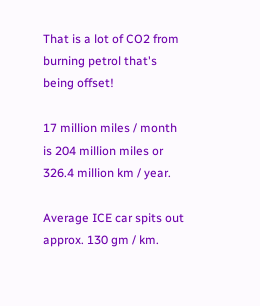That is a lot of CO2 from burning petrol that's being offset!

17 million miles / month is 204 million miles or 326.4 million km / year.

Average ICE car spits out approx. 130 gm / km.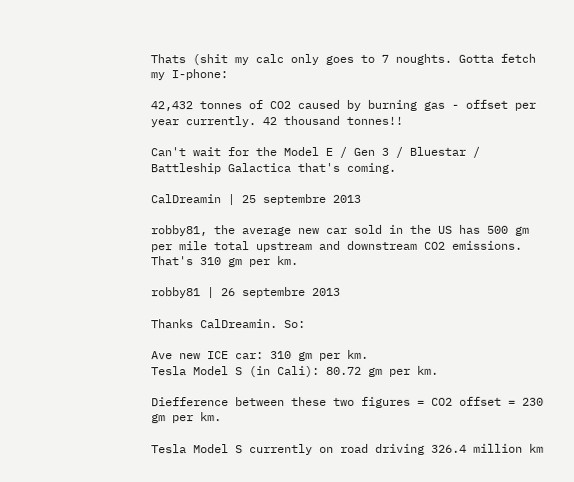Thats (shit my calc only goes to 7 noughts. Gotta fetch my I-phone:

42,432 tonnes of CO2 caused by burning gas - offset per year currently. 42 thousand tonnes!!

Can't wait for the Model E / Gen 3 / Bluestar / Battleship Galactica that's coming.

CalDreamin | 25 septembre 2013

robby81, the average new car sold in the US has 500 gm per mile total upstream and downstream CO2 emissions. That's 310 gm per km.

robby81 | 26 septembre 2013

Thanks CalDreamin. So:

Ave new ICE car: 310 gm per km.
Tesla Model S (in Cali): 80.72 gm per km.

Diefference between these two figures = CO2 offset = 230 gm per km.

Tesla Model S currently on road driving 326.4 million km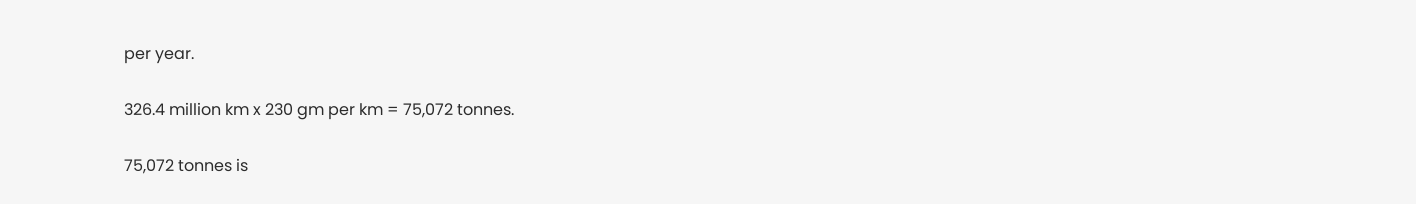per year.

326.4 million km x 230 gm per km = 75,072 tonnes.

75,072 tonnes is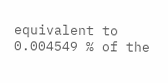equivalent to 0.004549 % of the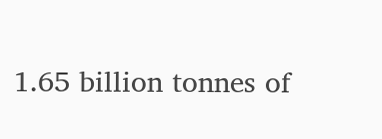1.65 billion tonnes of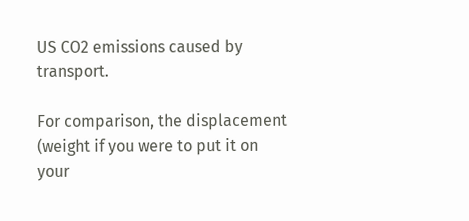US CO2 emissions caused by transport.

For comparison, the displacement (weight if you were to put it on your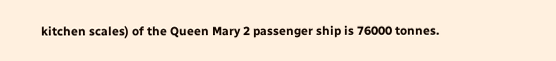kitchen scales) of the Queen Mary 2 passenger ship is 76000 tonnes.